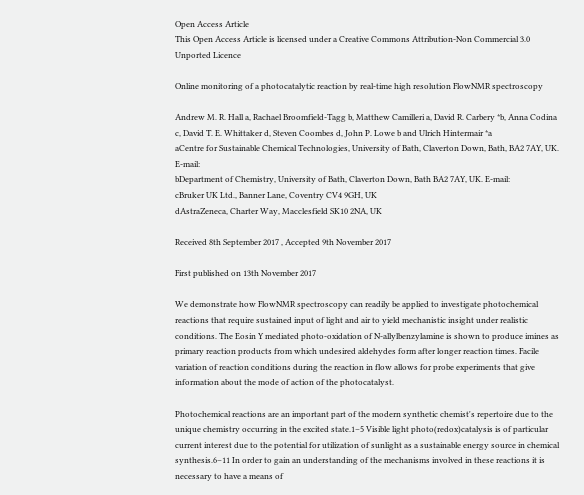Open Access Article
This Open Access Article is licensed under a Creative Commons Attribution-Non Commercial 3.0 Unported Licence

Online monitoring of a photocatalytic reaction by real-time high resolution FlowNMR spectroscopy

Andrew M. R. Hall a, Rachael Broomfield-Tagg b, Matthew Camilleri a, David R. Carbery *b, Anna Codina c, David T. E. Whittaker d, Steven Coombes d, John P. Lowe b and Ulrich Hintermair *a
aCentre for Sustainable Chemical Technologies, University of Bath, Claverton Down, Bath, BA2 7AY, UK. E-mail:
bDepartment of Chemistry, University of Bath, Claverton Down, Bath BA2 7AY, UK. E-mail:
cBruker UK Ltd., Banner Lane, Coventry CV4 9GH, UK
dAstraZeneca, Charter Way, Macclesfield SK10 2NA, UK

Received 8th September 2017 , Accepted 9th November 2017

First published on 13th November 2017

We demonstrate how FlowNMR spectroscopy can readily be applied to investigate photochemical reactions that require sustained input of light and air to yield mechanistic insight under realistic conditions. The Eosin Y mediated photo-oxidation of N-allylbenzylamine is shown to produce imines as primary reaction products from which undesired aldehydes form after longer reaction times. Facile variation of reaction conditions during the reaction in flow allows for probe experiments that give information about the mode of action of the photocatalyst.

Photochemical reactions are an important part of the modern synthetic chemist's repertoire due to the unique chemistry occurring in the excited state.1–5 Visible light photo(redox)catalysis is of particular current interest due to the potential for utilization of sunlight as a sustainable energy source in chemical synthesis.6–11 In order to gain an understanding of the mechanisms involved in these reactions it is necessary to have a means of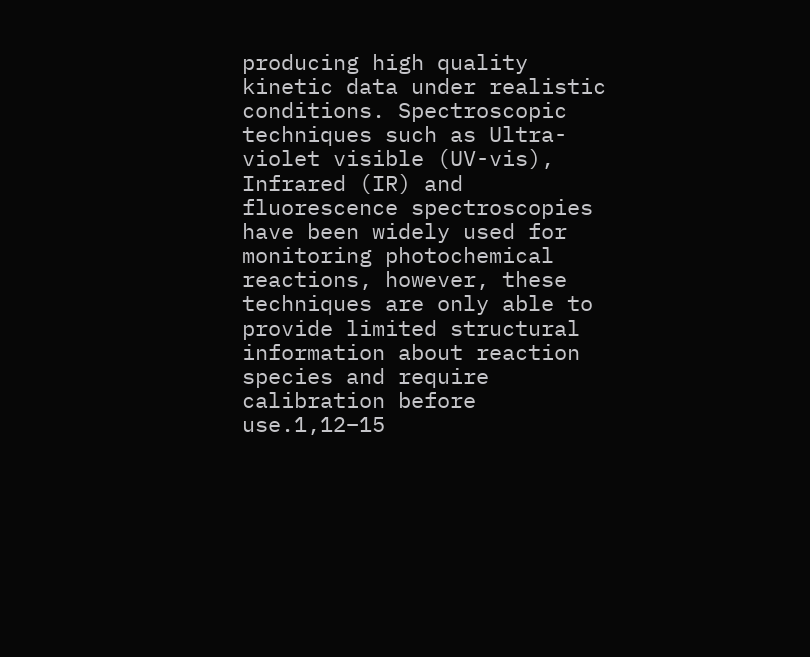producing high quality kinetic data under realistic conditions. Spectroscopic techniques such as Ultra-violet visible (UV-vis), Infrared (IR) and fluorescence spectroscopies have been widely used for monitoring photochemical reactions, however, these techniques are only able to provide limited structural information about reaction species and require calibration before use.1,12–15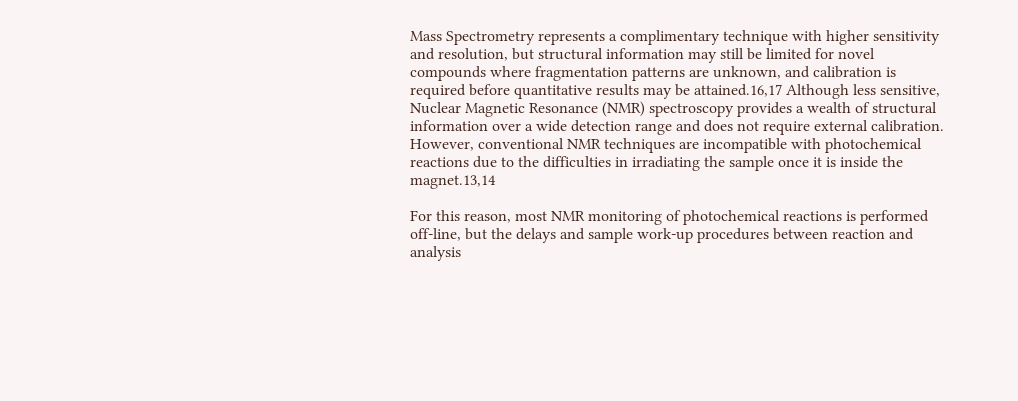Mass Spectrometry represents a complimentary technique with higher sensitivity and resolution, but structural information may still be limited for novel compounds where fragmentation patterns are unknown, and calibration is required before quantitative results may be attained.16,17 Although less sensitive, Nuclear Magnetic Resonance (NMR) spectroscopy provides a wealth of structural information over a wide detection range and does not require external calibration. However, conventional NMR techniques are incompatible with photochemical reactions due to the difficulties in irradiating the sample once it is inside the magnet.13,14

For this reason, most NMR monitoring of photochemical reactions is performed off-line, but the delays and sample work-up procedures between reaction and analysis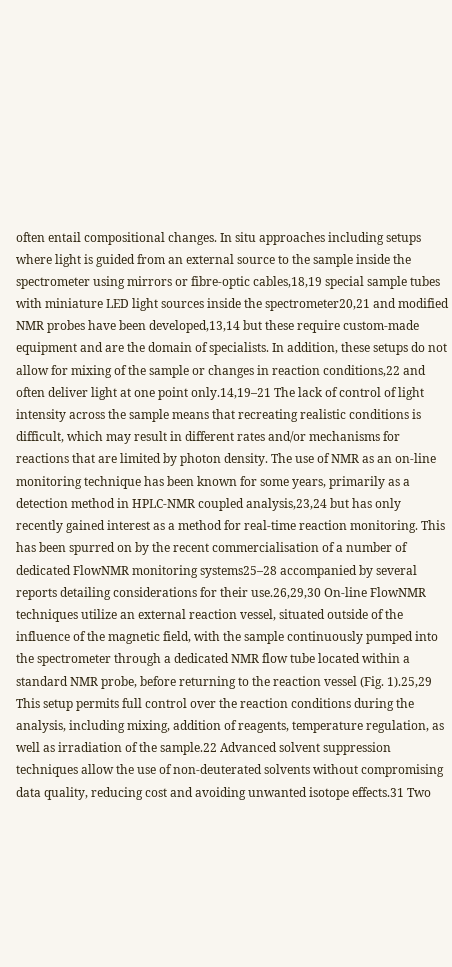often entail compositional changes. In situ approaches including setups where light is guided from an external source to the sample inside the spectrometer using mirrors or fibre-optic cables,18,19 special sample tubes with miniature LED light sources inside the spectrometer20,21 and modified NMR probes have been developed,13,14 but these require custom-made equipment and are the domain of specialists. In addition, these setups do not allow for mixing of the sample or changes in reaction conditions,22 and often deliver light at one point only.14,19–21 The lack of control of light intensity across the sample means that recreating realistic conditions is difficult, which may result in different rates and/or mechanisms for reactions that are limited by photon density. The use of NMR as an on-line monitoring technique has been known for some years, primarily as a detection method in HPLC-NMR coupled analysis,23,24 but has only recently gained interest as a method for real-time reaction monitoring. This has been spurred on by the recent commercialisation of a number of dedicated FlowNMR monitoring systems25–28 accompanied by several reports detailing considerations for their use.26,29,30 On-line FlowNMR techniques utilize an external reaction vessel, situated outside of the influence of the magnetic field, with the sample continuously pumped into the spectrometer through a dedicated NMR flow tube located within a standard NMR probe, before returning to the reaction vessel (Fig. 1).25,29 This setup permits full control over the reaction conditions during the analysis, including mixing, addition of reagents, temperature regulation, as well as irradiation of the sample.22 Advanced solvent suppression techniques allow the use of non-deuterated solvents without compromising data quality, reducing cost and avoiding unwanted isotope effects.31 Two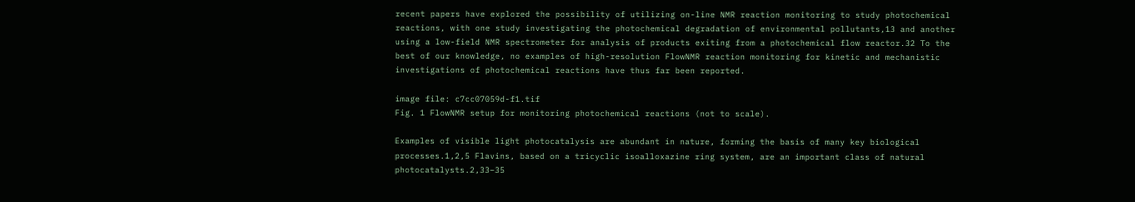recent papers have explored the possibility of utilizing on-line NMR reaction monitoring to study photochemical reactions, with one study investigating the photochemical degradation of environmental pollutants,13 and another using a low-field NMR spectrometer for analysis of products exiting from a photochemical flow reactor.32 To the best of our knowledge, no examples of high-resolution FlowNMR reaction monitoring for kinetic and mechanistic investigations of photochemical reactions have thus far been reported.

image file: c7cc07059d-f1.tif
Fig. 1 FlowNMR setup for monitoring photochemical reactions (not to scale).

Examples of visible light photocatalysis are abundant in nature, forming the basis of many key biological processes.1,2,5 Flavins, based on a tricyclic isoalloxazine ring system, are an important class of natural photocatalysts.2,33–35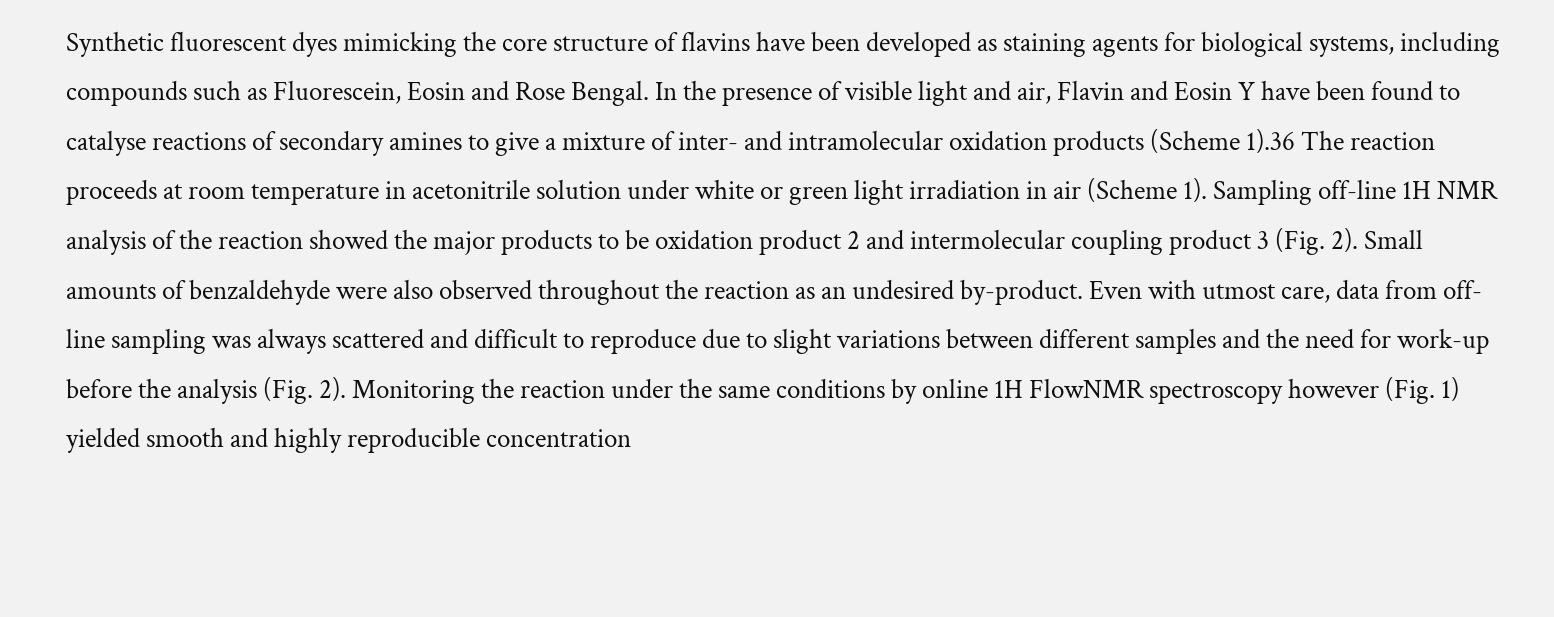Synthetic fluorescent dyes mimicking the core structure of flavins have been developed as staining agents for biological systems, including compounds such as Fluorescein, Eosin and Rose Bengal. In the presence of visible light and air, Flavin and Eosin Y have been found to catalyse reactions of secondary amines to give a mixture of inter- and intramolecular oxidation products (Scheme 1).36 The reaction proceeds at room temperature in acetonitrile solution under white or green light irradiation in air (Scheme 1). Sampling off-line 1H NMR analysis of the reaction showed the major products to be oxidation product 2 and intermolecular coupling product 3 (Fig. 2). Small amounts of benzaldehyde were also observed throughout the reaction as an undesired by-product. Even with utmost care, data from off-line sampling was always scattered and difficult to reproduce due to slight variations between different samples and the need for work-up before the analysis (Fig. 2). Monitoring the reaction under the same conditions by online 1H FlowNMR spectroscopy however (Fig. 1) yielded smooth and highly reproducible concentration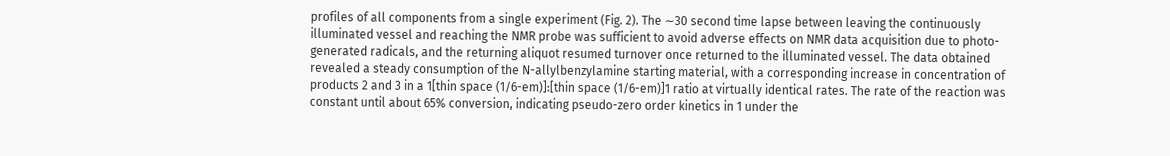profiles of all components from a single experiment (Fig. 2). The ∼30 second time lapse between leaving the continuously illuminated vessel and reaching the NMR probe was sufficient to avoid adverse effects on NMR data acquisition due to photo-generated radicals, and the returning aliquot resumed turnover once returned to the illuminated vessel. The data obtained revealed a steady consumption of the N-allylbenzylamine starting material, with a corresponding increase in concentration of products 2 and 3 in a 1[thin space (1/6-em)]:[thin space (1/6-em)]1 ratio at virtually identical rates. The rate of the reaction was constant until about 65% conversion, indicating pseudo-zero order kinetics in 1 under the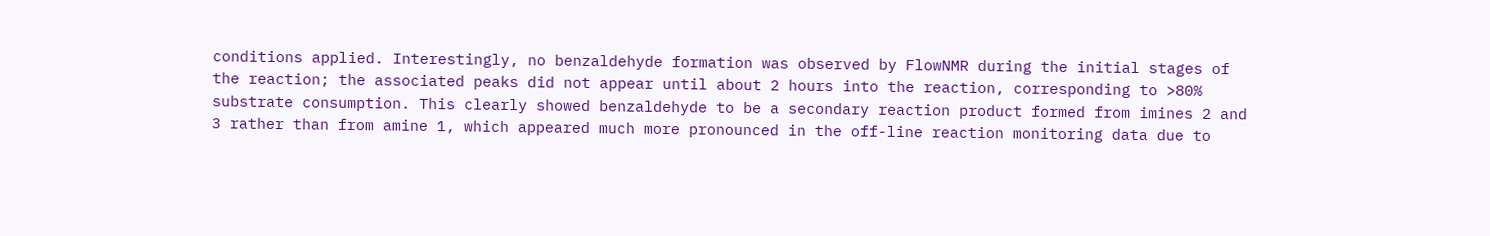conditions applied. Interestingly, no benzaldehyde formation was observed by FlowNMR during the initial stages of the reaction; the associated peaks did not appear until about 2 hours into the reaction, corresponding to >80% substrate consumption. This clearly showed benzaldehyde to be a secondary reaction product formed from imines 2 and 3 rather than from amine 1, which appeared much more pronounced in the off-line reaction monitoring data due to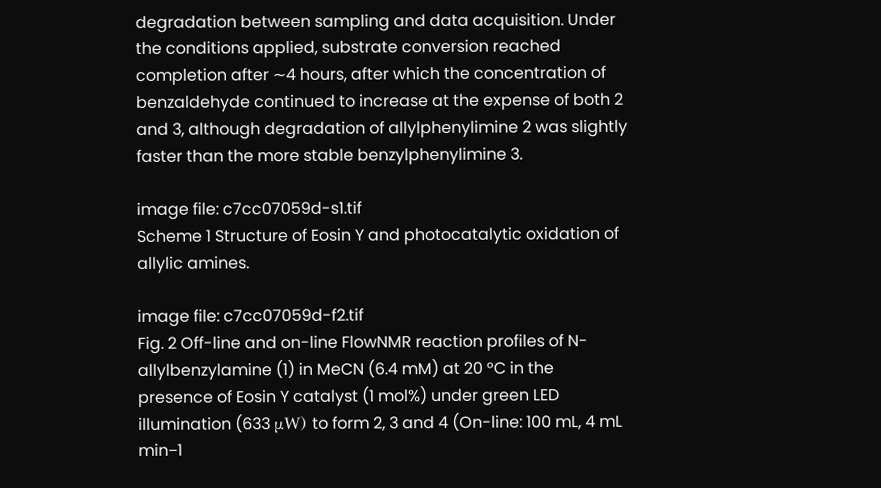degradation between sampling and data acquisition. Under the conditions applied, substrate conversion reached completion after ∼4 hours, after which the concentration of benzaldehyde continued to increase at the expense of both 2 and 3, although degradation of allylphenylimine 2 was slightly faster than the more stable benzylphenylimine 3.

image file: c7cc07059d-s1.tif
Scheme 1 Structure of Eosin Y and photocatalytic oxidation of allylic amines.

image file: c7cc07059d-f2.tif
Fig. 2 Off-line and on-line FlowNMR reaction profiles of N-allylbenzylamine (1) in MeCN (6.4 mM) at 20 °C in the presence of Eosin Y catalyst (1 mol%) under green LED illumination (633 μW) to form 2, 3 and 4 (On-line: 100 mL, 4 mL min−1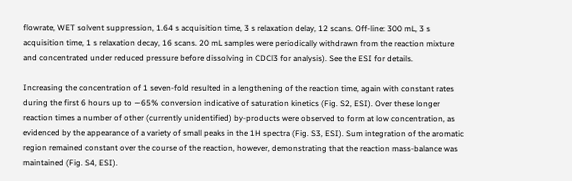flowrate, WET solvent suppression, 1.64 s acquisition time, 3 s relaxation delay, 12 scans. Off-line: 300 mL, 3 s acquisition time, 1 s relaxation decay, 16 scans. 20 mL samples were periodically withdrawn from the reaction mixture and concentrated under reduced pressure before dissolving in CDCl3 for analysis). See the ESI for details.

Increasing the concentration of 1 seven-fold resulted in a lengthening of the reaction time, again with constant rates during the first 6 hours up to ∼65% conversion indicative of saturation kinetics (Fig. S2, ESI). Over these longer reaction times a number of other (currently unidentified) by-products were observed to form at low concentration, as evidenced by the appearance of a variety of small peaks in the 1H spectra (Fig. S3, ESI). Sum integration of the aromatic region remained constant over the course of the reaction, however, demonstrating that the reaction mass-balance was maintained (Fig. S4, ESI).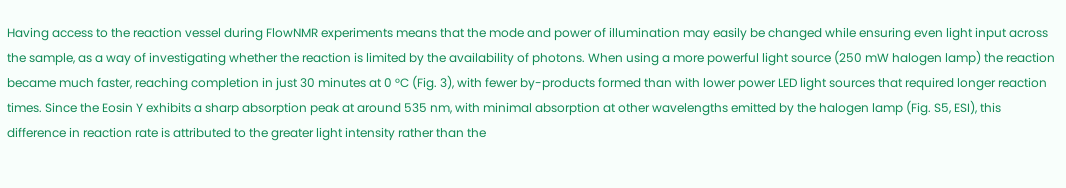Having access to the reaction vessel during FlowNMR experiments means that the mode and power of illumination may easily be changed while ensuring even light input across the sample, as a way of investigating whether the reaction is limited by the availability of photons. When using a more powerful light source (250 mW halogen lamp) the reaction became much faster, reaching completion in just 30 minutes at 0 °C (Fig. 3), with fewer by-products formed than with lower power LED light sources that required longer reaction times. Since the Eosin Y exhibits a sharp absorption peak at around 535 nm, with minimal absorption at other wavelengths emitted by the halogen lamp (Fig. S5, ESI), this difference in reaction rate is attributed to the greater light intensity rather than the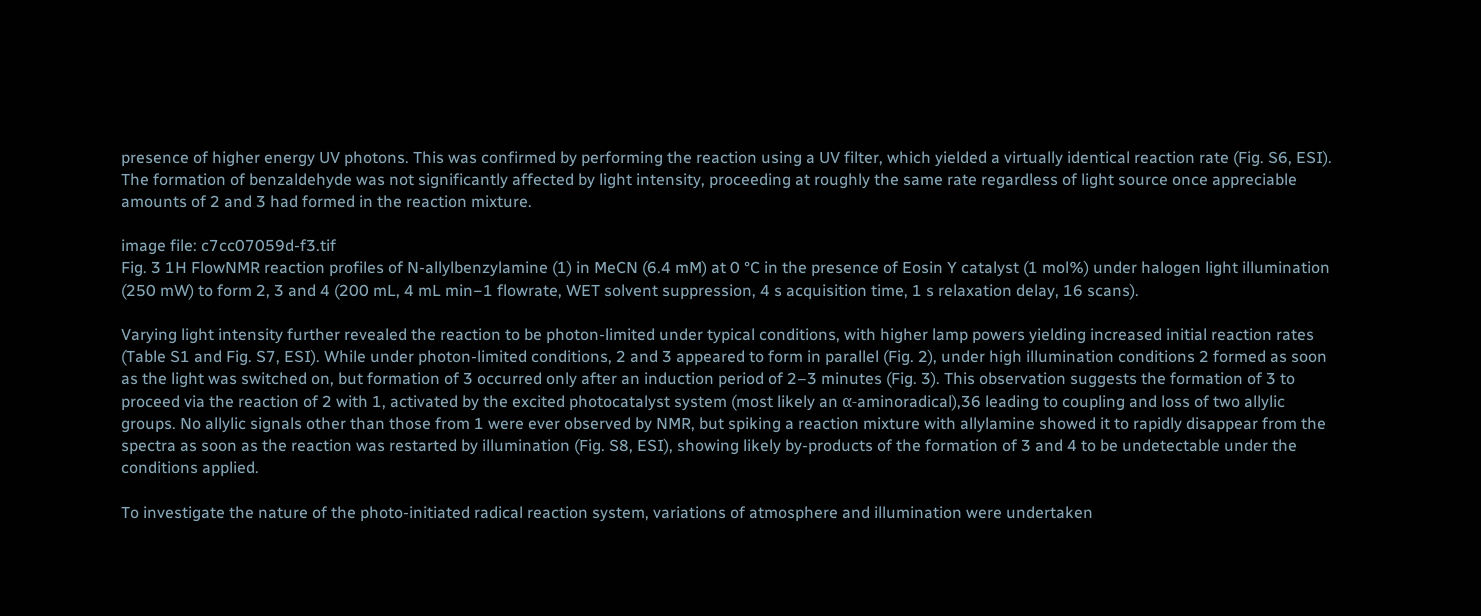presence of higher energy UV photons. This was confirmed by performing the reaction using a UV filter, which yielded a virtually identical reaction rate (Fig. S6, ESI). The formation of benzaldehyde was not significantly affected by light intensity, proceeding at roughly the same rate regardless of light source once appreciable amounts of 2 and 3 had formed in the reaction mixture.

image file: c7cc07059d-f3.tif
Fig. 3 1H FlowNMR reaction profiles of N-allylbenzylamine (1) in MeCN (6.4 mM) at 0 °C in the presence of Eosin Y catalyst (1 mol%) under halogen light illumination (250 mW) to form 2, 3 and 4 (200 mL, 4 mL min−1 flowrate, WET solvent suppression, 4 s acquisition time, 1 s relaxation delay, 16 scans).

Varying light intensity further revealed the reaction to be photon-limited under typical conditions, with higher lamp powers yielding increased initial reaction rates (Table S1 and Fig. S7, ESI). While under photon-limited conditions, 2 and 3 appeared to form in parallel (Fig. 2), under high illumination conditions 2 formed as soon as the light was switched on, but formation of 3 occurred only after an induction period of 2–3 minutes (Fig. 3). This observation suggests the formation of 3 to proceed via the reaction of 2 with 1, activated by the excited photocatalyst system (most likely an α-aminoradical),36 leading to coupling and loss of two allylic groups. No allylic signals other than those from 1 were ever observed by NMR, but spiking a reaction mixture with allylamine showed it to rapidly disappear from the spectra as soon as the reaction was restarted by illumination (Fig. S8, ESI), showing likely by-products of the formation of 3 and 4 to be undetectable under the conditions applied.

To investigate the nature of the photo-initiated radical reaction system, variations of atmosphere and illumination were undertaken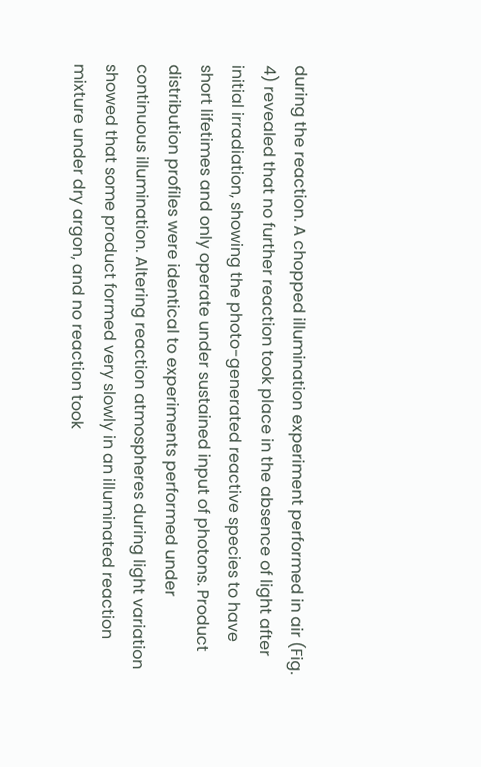during the reaction. A chopped illumination experiment performed in air (Fig. 4) revealed that no further reaction took place in the absence of light after initial irradiation, showing the photo-generated reactive species to have short lifetimes and only operate under sustained input of photons. Product distribution profiles were identical to experiments performed under continuous illumination. Altering reaction atmospheres during light variation showed that some product formed very slowly in an illuminated reaction mixture under dry argon, and no reaction took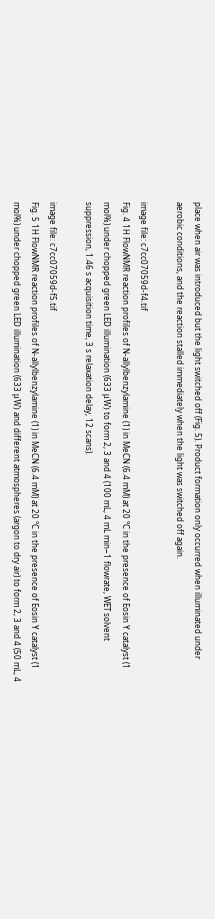place when air was introduced but the light switched off (Fig. 5). Product formation only occurred when illuminated under aerobic conditions, and the reaction stalled immediately when the light was switched off again.

image file: c7cc07059d-f4.tif
Fig. 4 1H FlowNMR reaction profiles of N-allylbenzylamine (1) in MeCN (6.4 mM) at 20 °C in the presence of Eosin Y catalyst (1 mol%) under chopped green LED illumination (633 μW) to form 2, 3 and 4 (100 mL, 4 mL min−1 flowrate, WET solvent suppression, 1.46 s acquisition time, 3 s relaxation delay, 12 scans).

image file: c7cc07059d-f5.tif
Fig. 5 1H FlowNMR reaction profiles of N-allylbenzylamine (1) in MeCN (6.4 mM) at 20 °C in the presence of Eosin Y catalyst (1 mol%) under chopped green LED illumination (633 μW) and different atmospheres (argon to dry air) to form 2, 3 and 4 (50 mL, 4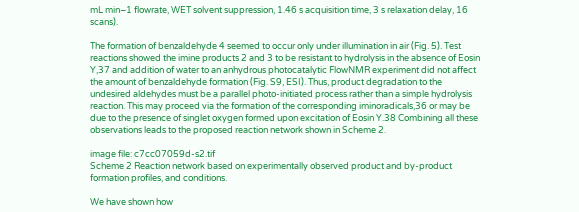mL min−1 flowrate, WET solvent suppression, 1.46 s acquisition time, 3 s relaxation delay, 16 scans).

The formation of benzaldehyde 4 seemed to occur only under illumination in air (Fig. 5). Test reactions showed the imine products 2 and 3 to be resistant to hydrolysis in the absence of Eosin Y,37 and addition of water to an anhydrous photocatalytic FlowNMR experiment did not affect the amount of benzaldehyde formation (Fig. S9, ESI). Thus, product degradation to the undesired aldehydes must be a parallel photo-initiated process rather than a simple hydrolysis reaction. This may proceed via the formation of the corresponding iminoradicals,36 or may be due to the presence of singlet oxygen formed upon excitation of Eosin Y.38 Combining all these observations leads to the proposed reaction network shown in Scheme 2.

image file: c7cc07059d-s2.tif
Scheme 2 Reaction network based on experimentally observed product and by-product formation profiles, and conditions.

We have shown how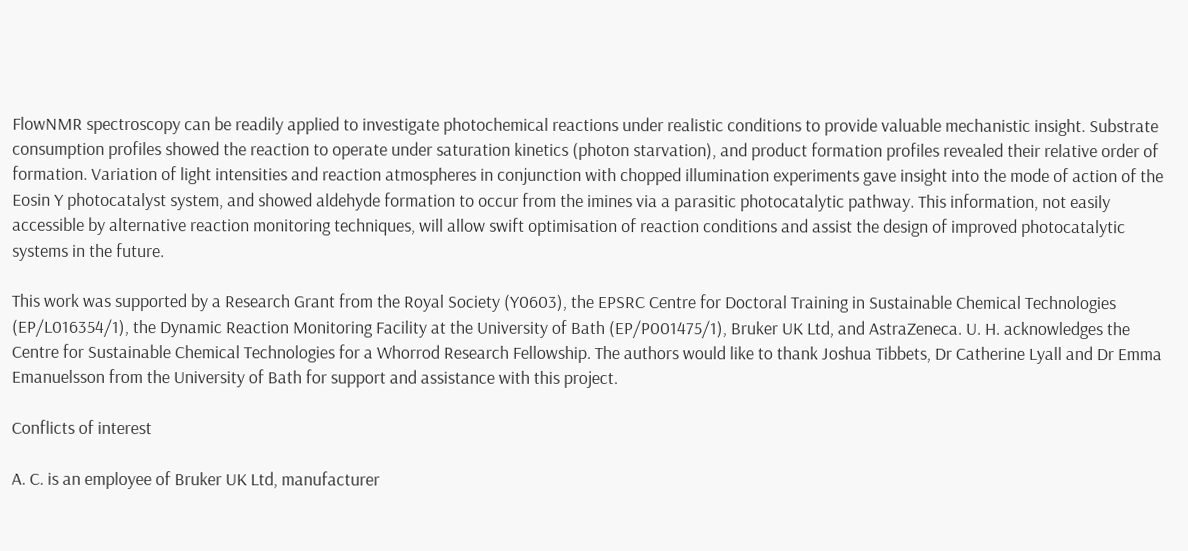FlowNMR spectroscopy can be readily applied to investigate photochemical reactions under realistic conditions to provide valuable mechanistic insight. Substrate consumption profiles showed the reaction to operate under saturation kinetics (photon starvation), and product formation profiles revealed their relative order of formation. Variation of light intensities and reaction atmospheres in conjunction with chopped illumination experiments gave insight into the mode of action of the Eosin Y photocatalyst system, and showed aldehyde formation to occur from the imines via a parasitic photocatalytic pathway. This information, not easily accessible by alternative reaction monitoring techniques, will allow swift optimisation of reaction conditions and assist the design of improved photocatalytic systems in the future.

This work was supported by a Research Grant from the Royal Society (Y0603), the EPSRC Centre for Doctoral Training in Sustainable Chemical Technologies (EP/L016354/1), the Dynamic Reaction Monitoring Facility at the University of Bath (EP/P001475/1), Bruker UK Ltd, and AstraZeneca. U. H. acknowledges the Centre for Sustainable Chemical Technologies for a Whorrod Research Fellowship. The authors would like to thank Joshua Tibbets, Dr Catherine Lyall and Dr Emma Emanuelsson from the University of Bath for support and assistance with this project.

Conflicts of interest

A. C. is an employee of Bruker UK Ltd, manufacturer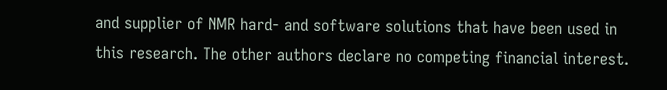and supplier of NMR hard- and software solutions that have been used in this research. The other authors declare no competing financial interest.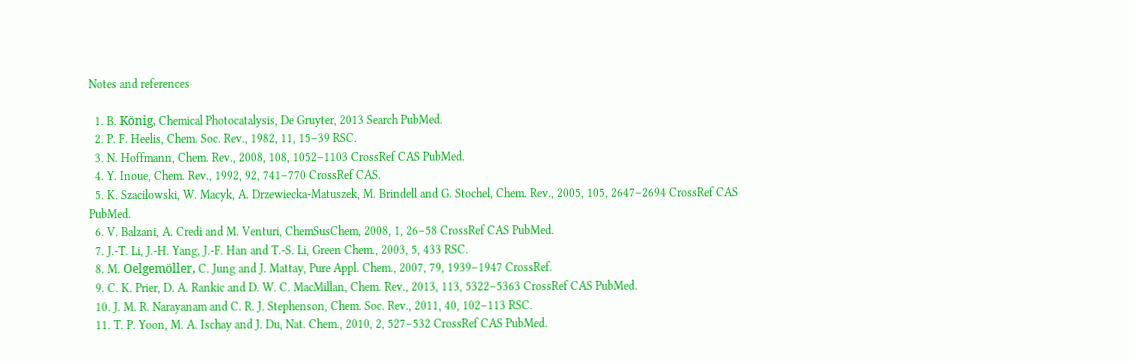Notes and references

  1. B. König, Chemical Photocatalysis, De Gruyter, 2013 Search PubMed.
  2. P. F. Heelis, Chem. Soc. Rev., 1982, 11, 15–39 RSC.
  3. N. Hoffmann, Chem. Rev., 2008, 108, 1052–1103 CrossRef CAS PubMed.
  4. Y. Inoue, Chem. Rev., 1992, 92, 741–770 CrossRef CAS.
  5. K. Szacilowski, W. Macyk, A. Drzewiecka-Matuszek, M. Brindell and G. Stochel, Chem. Rev., 2005, 105, 2647–2694 CrossRef CAS PubMed.
  6. V. Balzani, A. Credi and M. Venturi, ChemSusChem, 2008, 1, 26–58 CrossRef CAS PubMed.
  7. J.-T. Li, J.-H. Yang, J.-F. Han and T.-S. Li, Green Chem., 2003, 5, 433 RSC.
  8. M. Oelgemöller, C. Jung and J. Mattay, Pure Appl. Chem., 2007, 79, 1939–1947 CrossRef.
  9. C. K. Prier, D. A. Rankic and D. W. C. MacMillan, Chem. Rev., 2013, 113, 5322–5363 CrossRef CAS PubMed.
  10. J. M. R. Narayanam and C. R. J. Stephenson, Chem. Soc. Rev., 2011, 40, 102–113 RSC.
  11. T. P. Yoon, M. A. Ischay and J. Du, Nat. Chem., 2010, 2, 527–532 CrossRef CAS PubMed.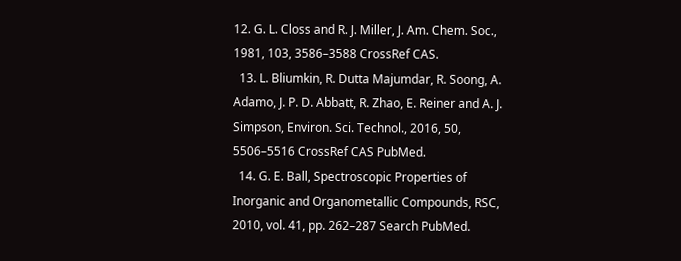12. G. L. Closs and R. J. Miller, J. Am. Chem. Soc., 1981, 103, 3586–3588 CrossRef CAS.
  13. L. Bliumkin, R. Dutta Majumdar, R. Soong, A. Adamo, J. P. D. Abbatt, R. Zhao, E. Reiner and A. J. Simpson, Environ. Sci. Technol., 2016, 50, 5506–5516 CrossRef CAS PubMed.
  14. G. E. Ball, Spectroscopic Properties of Inorganic and Organometallic Compounds, RSC, 2010, vol. 41, pp. 262–287 Search PubMed.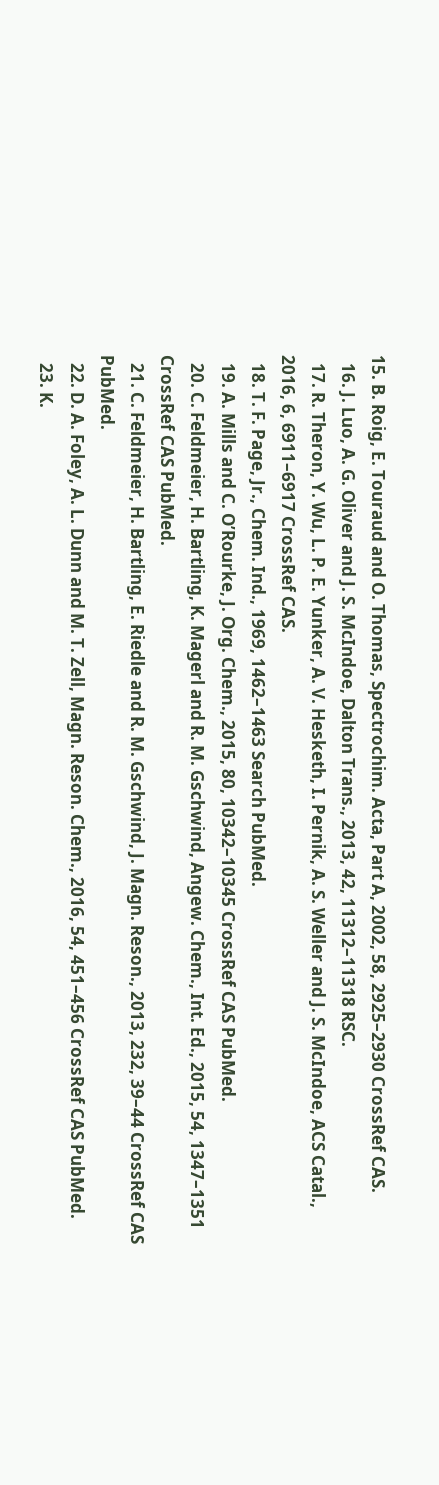15. B. Roig, E. Touraud and O. Thomas, Spectrochim. Acta, Part A, 2002, 58, 2925–2930 CrossRef CAS.
  16. J. Luo, A. G. Oliver and J. S. McIndoe, Dalton Trans., 2013, 42, 11312–11318 RSC.
  17. R. Theron, Y. Wu, L. P. E. Yunker, A. V. Hesketh, I. Pernik, A. S. Weller and J. S. McIndoe, ACS Catal., 2016, 6, 6911–6917 CrossRef CAS.
  18. T. F. Page, Jr., Chem. Ind., 1969, 1462–1463 Search PubMed.
  19. A. Mills and C. O’Rourke, J. Org. Chem., 2015, 80, 10342–10345 CrossRef CAS PubMed.
  20. C. Feldmeier, H. Bartling, K. Magerl and R. M. Gschwind, Angew. Chem., Int. Ed., 2015, 54, 1347–1351 CrossRef CAS PubMed.
  21. C. Feldmeier, H. Bartling, E. Riedle and R. M. Gschwind, J. Magn. Reson., 2013, 232, 39–44 CrossRef CAS PubMed.
  22. D. A. Foley, A. L. Dunn and M. T. Zell, Magn. Reson. Chem., 2016, 54, 451–456 CrossRef CAS PubMed.
  23. K.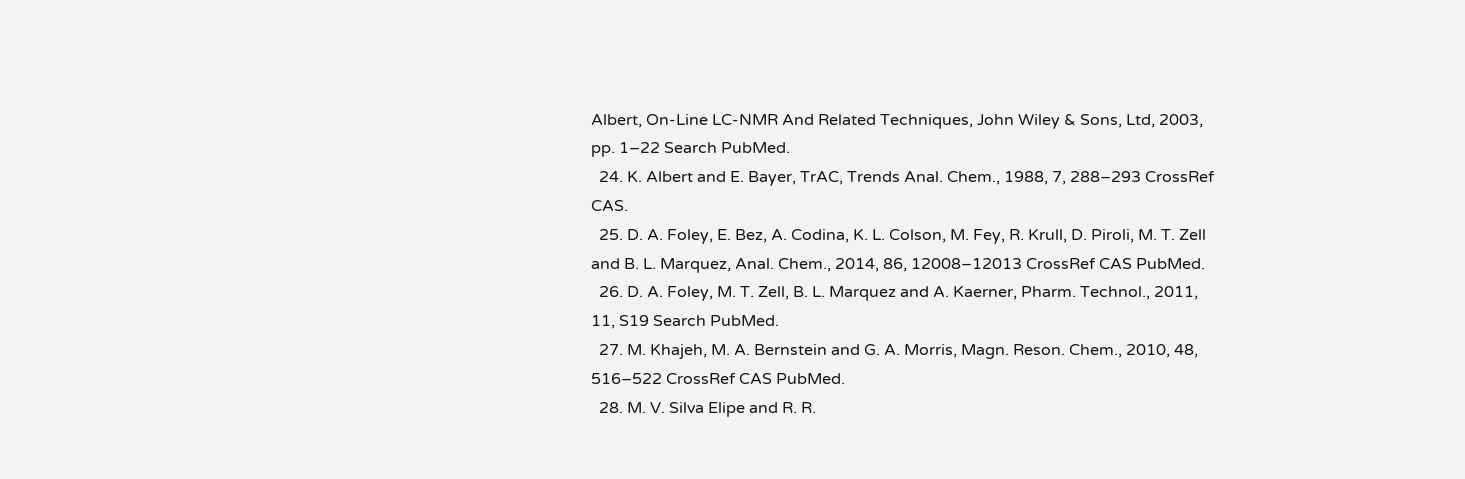Albert, On-Line LC-NMR And Related Techniques, John Wiley & Sons, Ltd, 2003, pp. 1–22 Search PubMed.
  24. K. Albert and E. Bayer, TrAC, Trends Anal. Chem., 1988, 7, 288–293 CrossRef CAS.
  25. D. A. Foley, E. Bez, A. Codina, K. L. Colson, M. Fey, R. Krull, D. Piroli, M. T. Zell and B. L. Marquez, Anal. Chem., 2014, 86, 12008–12013 CrossRef CAS PubMed.
  26. D. A. Foley, M. T. Zell, B. L. Marquez and A. Kaerner, Pharm. Technol., 2011, 11, S19 Search PubMed.
  27. M. Khajeh, M. A. Bernstein and G. A. Morris, Magn. Reson. Chem., 2010, 48, 516–522 CrossRef CAS PubMed.
  28. M. V. Silva Elipe and R. R.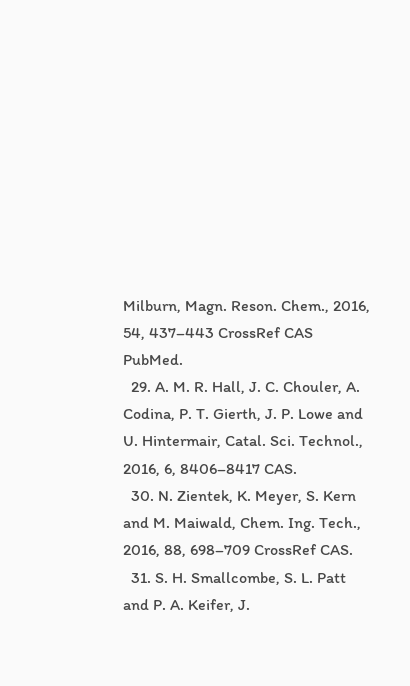Milburn, Magn. Reson. Chem., 2016, 54, 437–443 CrossRef CAS PubMed.
  29. A. M. R. Hall, J. C. Chouler, A. Codina, P. T. Gierth, J. P. Lowe and U. Hintermair, Catal. Sci. Technol., 2016, 6, 8406–8417 CAS.
  30. N. Zientek, K. Meyer, S. Kern and M. Maiwald, Chem. Ing. Tech., 2016, 88, 698–709 CrossRef CAS.
  31. S. H. Smallcombe, S. L. Patt and P. A. Keifer, J.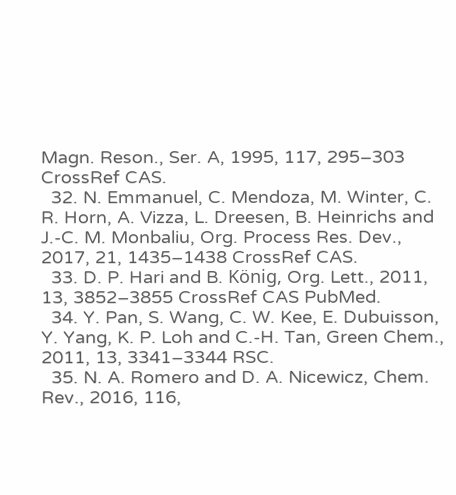Magn. Reson., Ser. A, 1995, 117, 295–303 CrossRef CAS.
  32. N. Emmanuel, C. Mendoza, M. Winter, C. R. Horn, A. Vizza, L. Dreesen, B. Heinrichs and J.-C. M. Monbaliu, Org. Process Res. Dev., 2017, 21, 1435–1438 CrossRef CAS.
  33. D. P. Hari and B. König, Org. Lett., 2011, 13, 3852–3855 CrossRef CAS PubMed.
  34. Y. Pan, S. Wang, C. W. Kee, E. Dubuisson, Y. Yang, K. P. Loh and C.-H. Tan, Green Chem., 2011, 13, 3341–3344 RSC.
  35. N. A. Romero and D. A. Nicewicz, Chem. Rev., 2016, 116,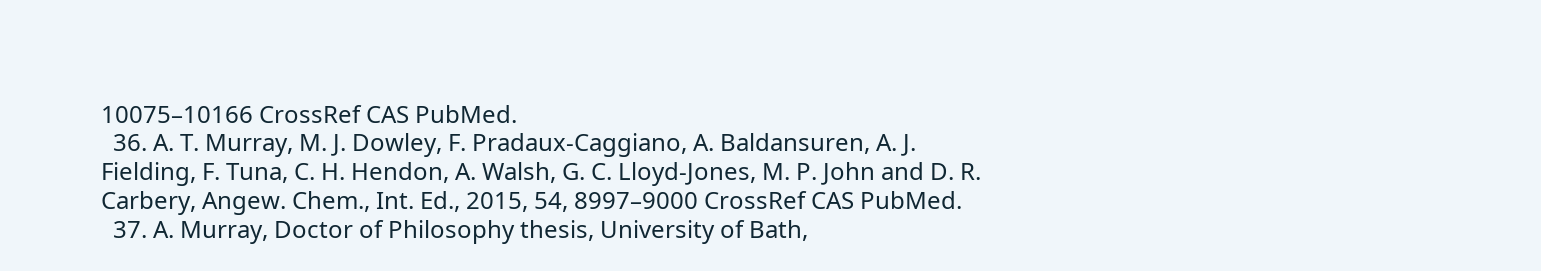10075–10166 CrossRef CAS PubMed.
  36. A. T. Murray, M. J. Dowley, F. Pradaux-Caggiano, A. Baldansuren, A. J. Fielding, F. Tuna, C. H. Hendon, A. Walsh, G. C. Lloyd-Jones, M. P. John and D. R. Carbery, Angew. Chem., Int. Ed., 2015, 54, 8997–9000 CrossRef CAS PubMed.
  37. A. Murray, Doctor of Philosophy thesis, University of Bath,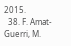2015.
  38. F. Amat-Guerri, M.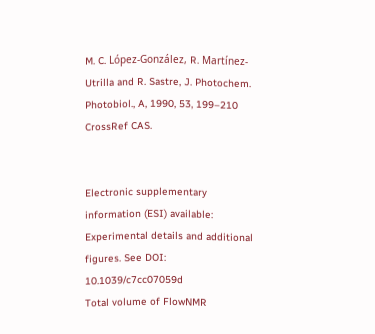M. C. López-González, R. Martínez-Utrilla and R. Sastre, J. Photochem. Photobiol., A, 1990, 53, 199–210 CrossRef CAS.


Electronic supplementary information (ESI) available: Experimental details and additional figures. See DOI: 10.1039/c7cc07059d
Total volume of FlowNMR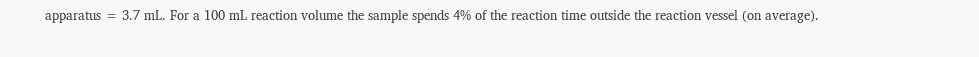apparatus = 3.7 mL. For a 100 mL reaction volume the sample spends 4% of the reaction time outside the reaction vessel (on average).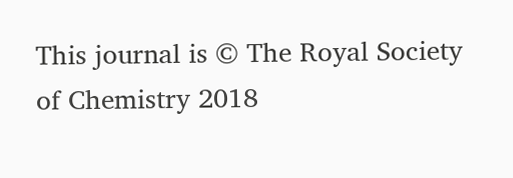This journal is © The Royal Society of Chemistry 2018